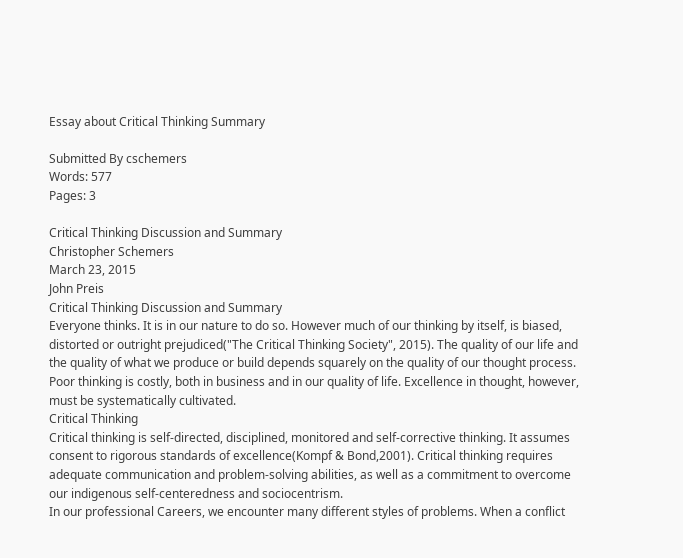Essay about Critical Thinking Summary

Submitted By cschemers
Words: 577
Pages: 3

Critical Thinking Discussion and Summary
Christopher Schemers
March 23, 2015
John Preis
Critical Thinking Discussion and Summary
Everyone thinks. It is in our nature to do so. However much of our thinking by itself, is biased, distorted or outright prejudiced("The Critical Thinking Society", 2015). The quality of our life and the quality of what we produce or build depends squarely on the quality of our thought process. Poor thinking is costly, both in business and in our quality of life. Excellence in thought, however, must be systematically cultivated.
Critical Thinking
Critical thinking is self-directed, disciplined, monitored and self-corrective thinking. It assumes consent to rigorous standards of excellence(Kompf & Bond,2001). Critical thinking requires adequate communication and problem-solving abilities, as well as a commitment to overcome our indigenous self-centeredness and sociocentrism.
In our professional Careers, we encounter many different styles of problems. When a conflict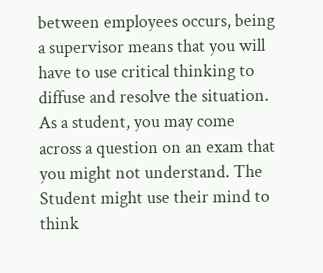between employees occurs, being a supervisor means that you will have to use critical thinking to diffuse and resolve the situation. As a student, you may come across a question on an exam that you might not understand. The Student might use their mind to think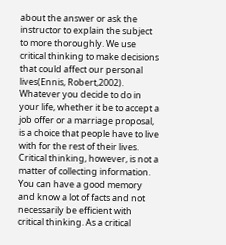about the answer or ask the instructor to explain the subject to more thoroughly. We use critical thinking to make decisions that could affect our personal lives(Ennis, Robert,2002). Whatever you decide to do in your life, whether it be to accept a job offer or a marriage proposal, is a choice that people have to live with for the rest of their lives.
Critical thinking, however, is not a matter of collecting information. You can have a good memory and know a lot of facts and not necessarily be efficient with critical thinking. As a critical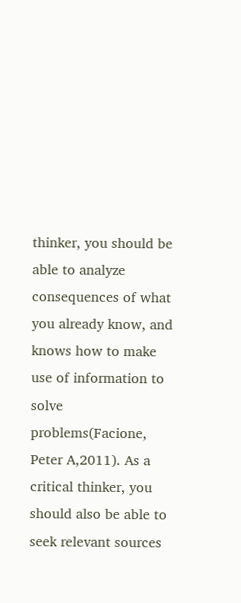thinker, you should be able to analyze consequences of what you already know, and knows how to make use of information to solve problems(Facione, Peter A,2011). As a critical thinker, you should also be able to seek relevant sources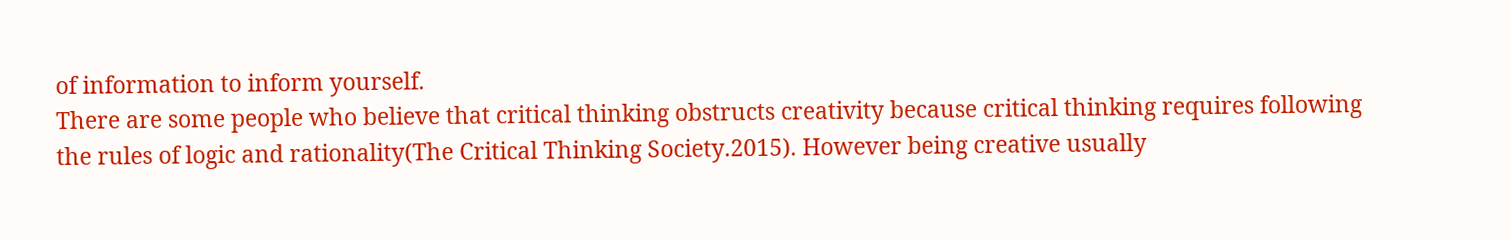of information to inform yourself.
There are some people who believe that critical thinking obstructs creativity because critical thinking requires following the rules of logic and rationality(The Critical Thinking Society.2015). However being creative usually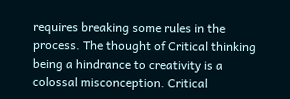requires breaking some rules in the process. The thought of Critical thinking being a hindrance to creativity is a colossal misconception. Critical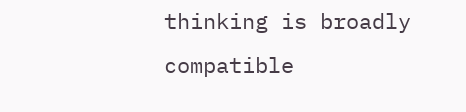thinking is broadly compatible